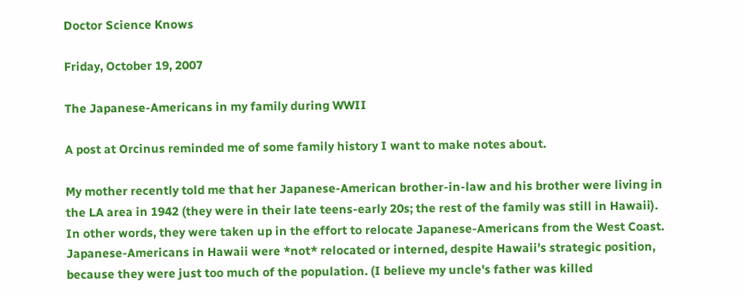Doctor Science Knows

Friday, October 19, 2007

The Japanese-Americans in my family during WWII

A post at Orcinus reminded me of some family history I want to make notes about.

My mother recently told me that her Japanese-American brother-in-law and his brother were living in the LA area in 1942 (they were in their late teens-early 20s; the rest of the family was still in Hawaii). In other words, they were taken up in the effort to relocate Japanese-Americans from the West Coast. Japanese-Americans in Hawaii were *not* relocated or interned, despite Hawaii's strategic position, because they were just too much of the population. (I believe my uncle's father was killed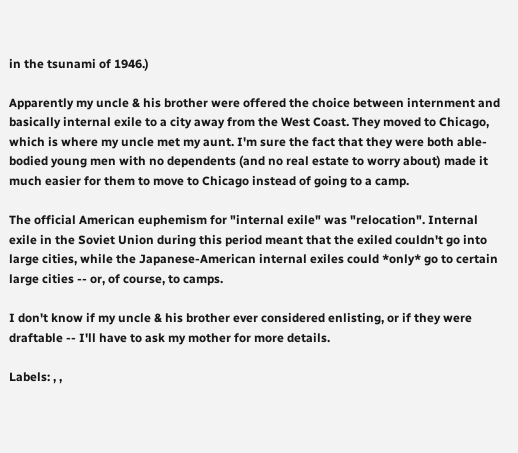in the tsunami of 1946.)

Apparently my uncle & his brother were offered the choice between internment and basically internal exile to a city away from the West Coast. They moved to Chicago, which is where my uncle met my aunt. I'm sure the fact that they were both able-bodied young men with no dependents (and no real estate to worry about) made it much easier for them to move to Chicago instead of going to a camp.

The official American euphemism for "internal exile" was "relocation". Internal exile in the Soviet Union during this period meant that the exiled couldn't go into large cities, while the Japanese-American internal exiles could *only* go to certain large cities -- or, of course, to camps.

I don't know if my uncle & his brother ever considered enlisting, or if they were draftable -- I'll have to ask my mother for more details.

Labels: , ,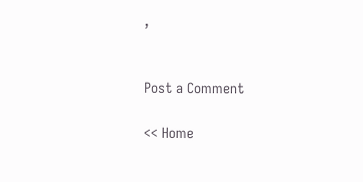,


Post a Comment

<< Home